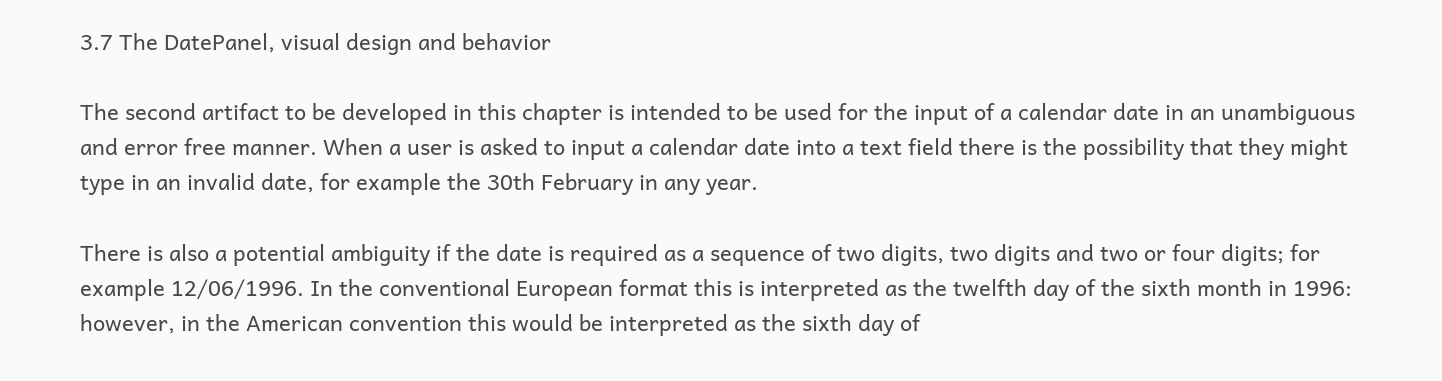3.7 The DatePanel, visual design and behavior

The second artifact to be developed in this chapter is intended to be used for the input of a calendar date in an unambiguous and error free manner. When a user is asked to input a calendar date into a text field there is the possibility that they might type in an invalid date, for example the 30th February in any year.

There is also a potential ambiguity if the date is required as a sequence of two digits, two digits and two or four digits; for example 12/06/1996. In the conventional European format this is interpreted as the twelfth day of the sixth month in 1996: however, in the American convention this would be interpreted as the sixth day of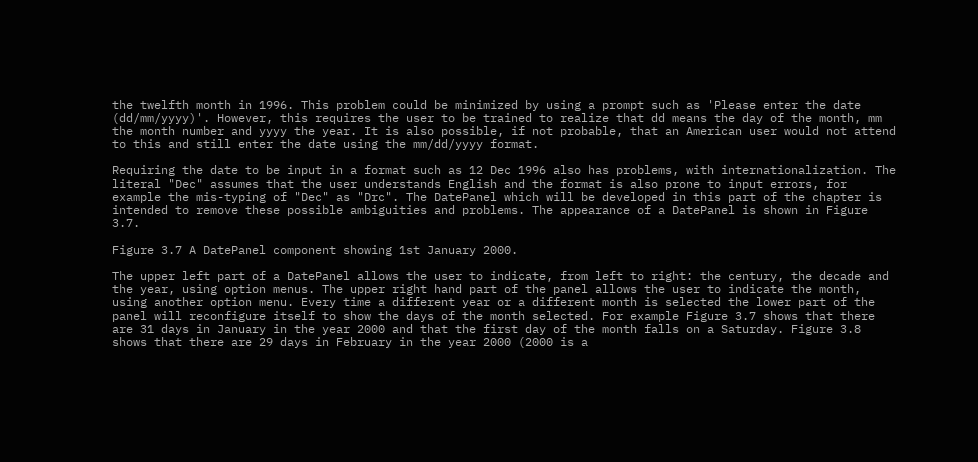the twelfth month in 1996. This problem could be minimized by using a prompt such as 'Please enter the date (dd/mm/yyyy)'. However, this requires the user to be trained to realize that dd means the day of the month, mm the month number and yyyy the year. It is also possible, if not probable, that an American user would not attend to this and still enter the date using the mm/dd/yyyy format.

Requiring the date to be input in a format such as 12 Dec 1996 also has problems, with internationalization. The literal "Dec" assumes that the user understands English and the format is also prone to input errors, for example the mis-typing of "Dec" as "Drc". The DatePanel which will be developed in this part of the chapter is intended to remove these possible ambiguities and problems. The appearance of a DatePanel is shown in Figure 3.7.

Figure 3.7 A DatePanel component showing 1st January 2000.

The upper left part of a DatePanel allows the user to indicate, from left to right: the century, the decade and the year, using option menus. The upper right hand part of the panel allows the user to indicate the month, using another option menu. Every time a different year or a different month is selected the lower part of the panel will reconfigure itself to show the days of the month selected. For example Figure 3.7 shows that there are 31 days in January in the year 2000 and that the first day of the month falls on a Saturday. Figure 3.8 shows that there are 29 days in February in the year 2000 (2000 is a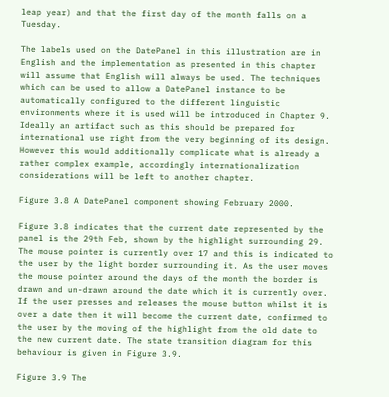leap year) and that the first day of the month falls on a Tuesday.

The labels used on the DatePanel in this illustration are in English and the implementation as presented in this chapter will assume that English will always be used. The techniques which can be used to allow a DatePanel instance to be automatically configured to the different linguistic environments where it is used will be introduced in Chapter 9. Ideally an artifact such as this should be prepared for international use right from the very beginning of its design. However this would additionally complicate what is already a rather complex example, accordingly internationalization considerations will be left to another chapter.

Figure 3.8 A DatePanel component showing February 2000.

Figure 3.8 indicates that the current date represented by the panel is the 29th Feb, shown by the highlight surrounding 29. The mouse pointer is currently over 17 and this is indicated to the user by the light border surrounding it. As the user moves the mouse pointer around the days of the month the border is drawn and un-drawn around the date which it is currently over. If the user presses and releases the mouse button whilst it is over a date then it will become the current date, confirmed to the user by the moving of the highlight from the old date to the new current date. The state transition diagram for this behaviour is given in Figure 3.9.

Figure 3.9 The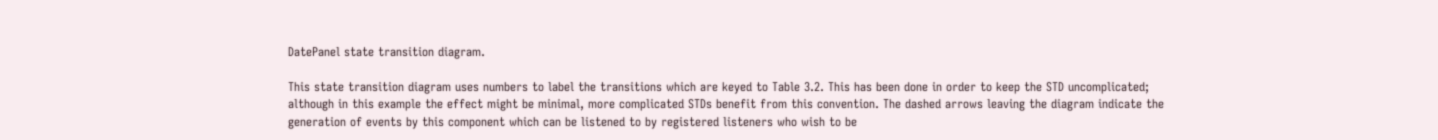DatePanel state transition diagram.

This state transition diagram uses numbers to label the transitions which are keyed to Table 3.2. This has been done in order to keep the STD uncomplicated; although in this example the effect might be minimal, more complicated STDs benefit from this convention. The dashed arrows leaving the diagram indicate the generation of events by this component which can be listened to by registered listeners who wish to be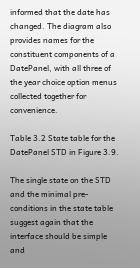informed that the date has changed. The diagram also provides names for the constituent components of a DatePanel, with all three of the year choice option menus collected together for convenience.

Table 3.2 State table for the DatePanel STD in Figure 3.9.

The single state on the STD and the minimal pre-conditions in the state table suggest again that the interface should be simple and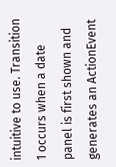intuitive to use. Transition 1 occurs when a date panel is first shown and generates an ActionEvent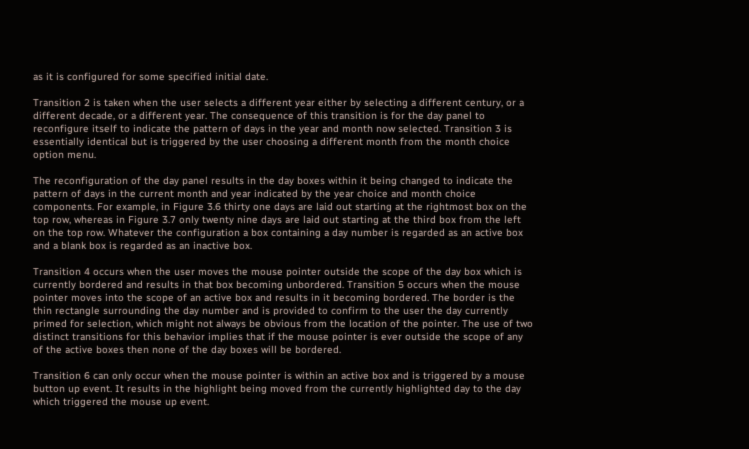as it is configured for some specified initial date.

Transition 2 is taken when the user selects a different year either by selecting a different century, or a different decade, or a different year. The consequence of this transition is for the day panel to reconfigure itself to indicate the pattern of days in the year and month now selected. Transition 3 is essentially identical but is triggered by the user choosing a different month from the month choice option menu.

The reconfiguration of the day panel results in the day boxes within it being changed to indicate the pattern of days in the current month and year indicated by the year choice and month choice components. For example, in Figure 3.6 thirty one days are laid out starting at the rightmost box on the top row, whereas in Figure 3.7 only twenty nine days are laid out starting at the third box from the left on the top row. Whatever the configuration a box containing a day number is regarded as an active box and a blank box is regarded as an inactive box.

Transition 4 occurs when the user moves the mouse pointer outside the scope of the day box which is currently bordered and results in that box becoming unbordered. Transition 5 occurs when the mouse pointer moves into the scope of an active box and results in it becoming bordered. The border is the thin rectangle surrounding the day number and is provided to confirm to the user the day currently primed for selection, which might not always be obvious from the location of the pointer. The use of two distinct transitions for this behavior implies that if the mouse pointer is ever outside the scope of any of the active boxes then none of the day boxes will be bordered.

Transition 6 can only occur when the mouse pointer is within an active box and is triggered by a mouse button up event. It results in the highlight being moved from the currently highlighted day to the day which triggered the mouse up event.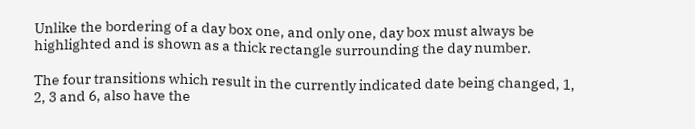Unlike the bordering of a day box one, and only one, day box must always be highlighted and is shown as a thick rectangle surrounding the day number.

The four transitions which result in the currently indicated date being changed, 1, 2, 3 and 6, also have the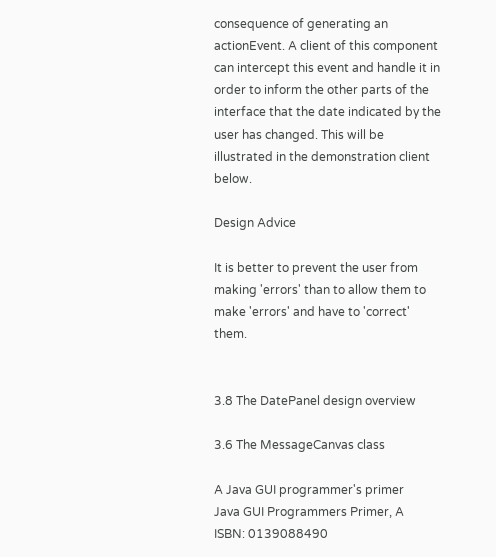consequence of generating an actionEvent. A client of this component can intercept this event and handle it in order to inform the other parts of the interface that the date indicated by the user has changed. This will be illustrated in the demonstration client below.

Design Advice

It is better to prevent the user from making 'errors' than to allow them to make 'errors' and have to 'correct' them.


3.8 The DatePanel design overview

3.6 The MessageCanvas class

A Java GUI programmer's primer
Java GUI Programmers Primer, A
ISBN: 0139088490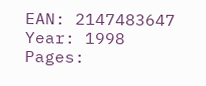EAN: 2147483647
Year: 1998
Pages: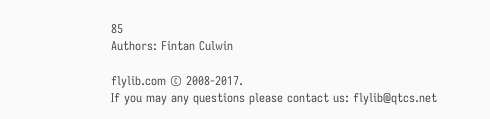85
Authors: Fintan Culwin

flylib.com © 2008-2017.
If you may any questions please contact us: flylib@qtcs.net